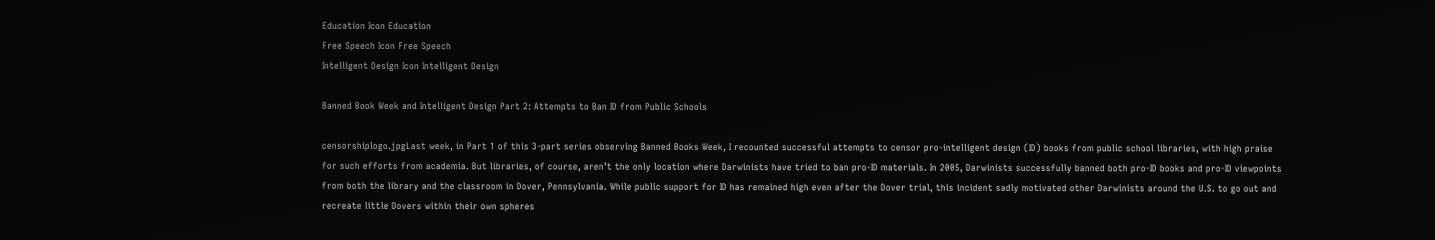Education Icon Education
Free Speech Icon Free Speech
Intelligent Design Icon Intelligent Design

Banned Book Week and Intelligent Design Part 2: Attempts to Ban ID from Public Schools

censorshiplogo.jpgLast week, in Part 1 of this 3-part series observing Banned Books Week, I recounted successful attempts to censor pro-intelligent design (ID) books from public school libraries, with high praise for such efforts from academia. But libraries, of course, aren’t the only location where Darwinists have tried to ban pro-ID materials. In 2005, Darwinists successfully banned both pro-ID books and pro-ID viewpoints from both the library and the classroom in Dover, Pennsylvania. While public support for ID has remained high even after the Dover trial, this incident sadly motivated other Darwinists around the U.S. to go out and recreate little Dovers within their own spheres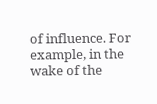of influence. For example, in the wake of the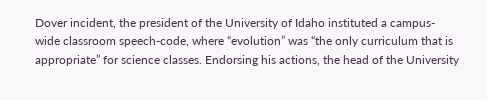Dover incident, the president of the University of Idaho instituted a campus-wide classroom speech-code, where “evolution” was “the only curriculum that is appropriate” for science classes. Endorsing his actions, the head of the University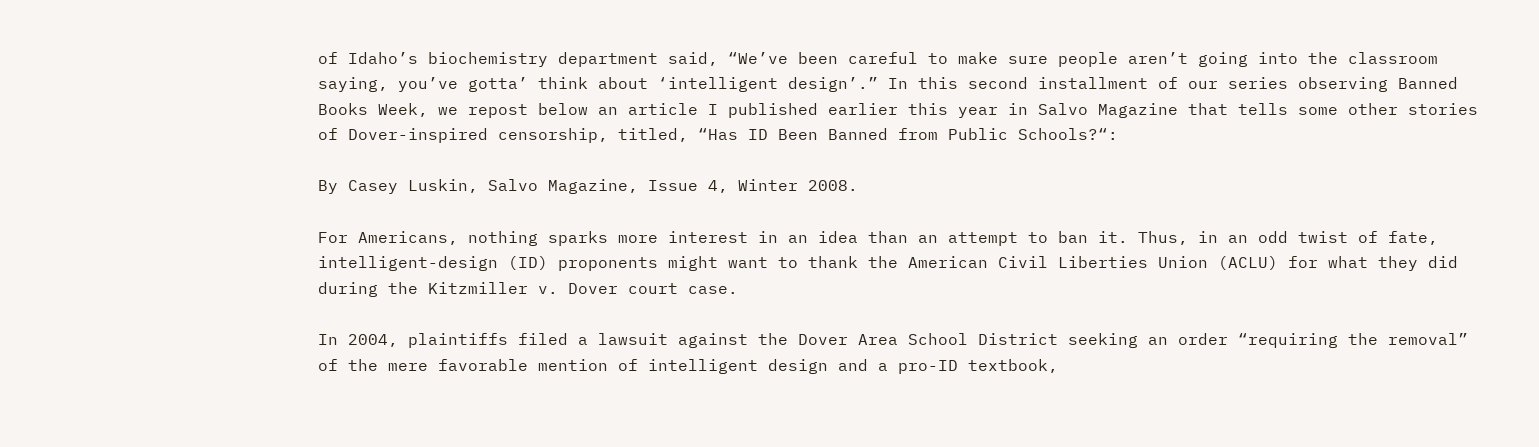of Idaho’s biochemistry department said, “We’ve been careful to make sure people aren’t going into the classroom saying, you’ve gotta’ think about ‘intelligent design’.” In this second installment of our series observing Banned Books Week, we repost below an article I published earlier this year in Salvo Magazine that tells some other stories of Dover-inspired censorship, titled, “Has ID Been Banned from Public Schools?“:

By Casey Luskin, Salvo Magazine, Issue 4, Winter 2008.

For Americans, nothing sparks more interest in an idea than an attempt to ban it. Thus, in an odd twist of fate, intelligent-design (ID) proponents might want to thank the American Civil Liberties Union (ACLU) for what they did during the Kitzmiller v. Dover court case.

In 2004, plaintiffs filed a lawsuit against the Dover Area School District seeking an order “requiring the removal” of the mere favorable mention of intelligent design and a pro-ID textbook,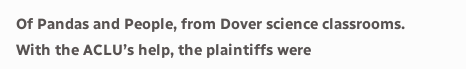Of Pandas and People, from Dover science classrooms. With the ACLU’s help, the plaintiffs were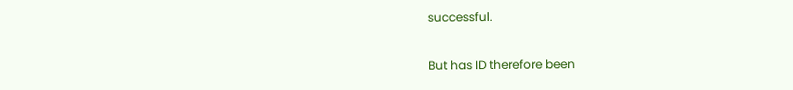successful.

But has ID therefore been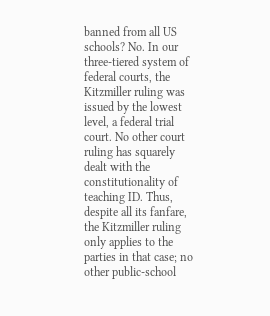banned from all US schools? No. In our three-tiered system of federal courts, the Kitzmiller ruling was issued by the lowest level, a federal trial court. No other court ruling has squarely dealt with the constitutionality of teaching ID. Thus, despite all its fanfare, the Kitzmiller ruling only applies to the parties in that case; no other public-school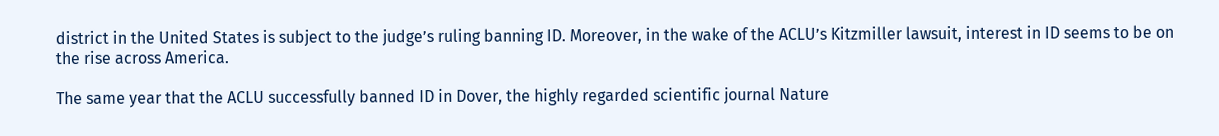district in the United States is subject to the judge’s ruling banning ID. Moreover, in the wake of the ACLU’s Kitzmiller lawsuit, interest in ID seems to be on the rise across America.

The same year that the ACLU successfully banned ID in Dover, the highly regarded scientific journal Nature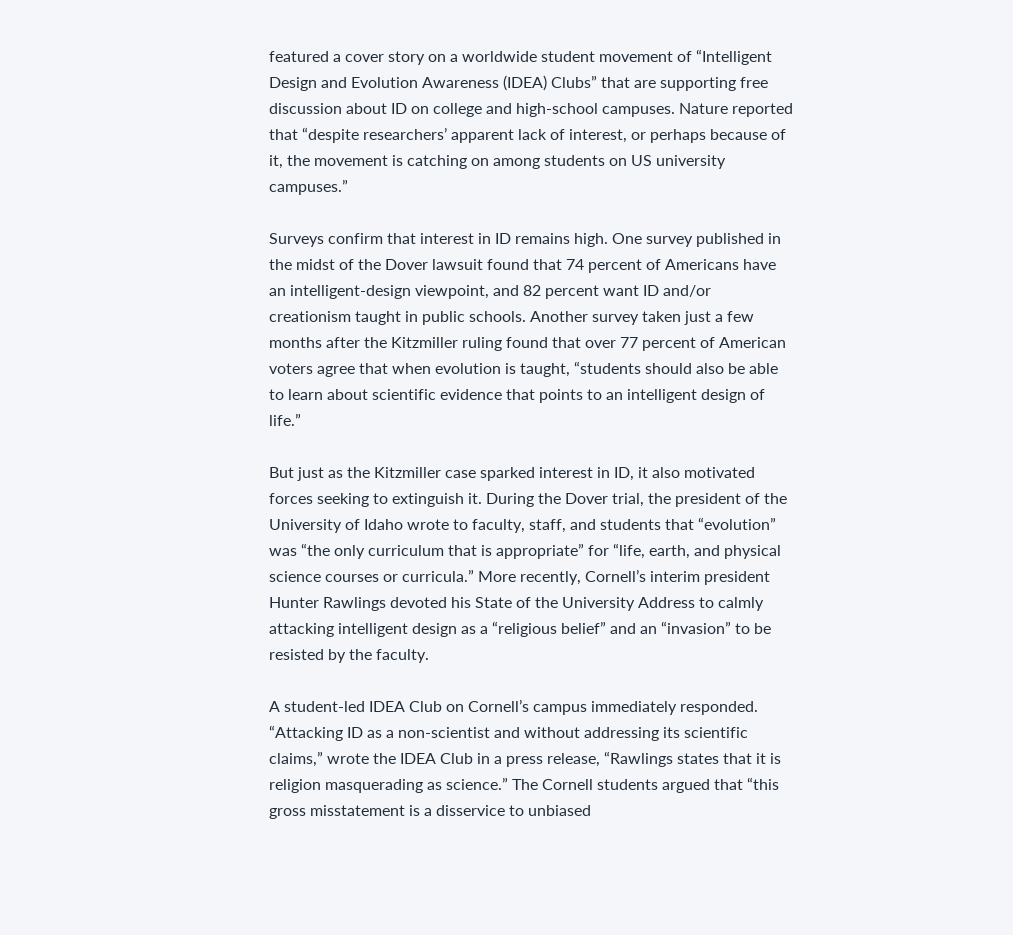featured a cover story on a worldwide student movement of “Intelligent Design and Evolution Awareness (IDEA) Clubs” that are supporting free discussion about ID on college and high-school campuses. Nature reported that “despite researchers’ apparent lack of interest, or perhaps because of it, the movement is catching on among students on US university campuses.”

Surveys confirm that interest in ID remains high. One survey published in the midst of the Dover lawsuit found that 74 percent of Americans have an intelligent-design viewpoint, and 82 percent want ID and/or creationism taught in public schools. Another survey taken just a few months after the Kitzmiller ruling found that over 77 percent of American voters agree that when evolution is taught, “students should also be able to learn about scientific evidence that points to an intelligent design of life.”

But just as the Kitzmiller case sparked interest in ID, it also motivated forces seeking to extinguish it. During the Dover trial, the president of the University of Idaho wrote to faculty, staff, and students that “evolution” was “the only curriculum that is appropriate” for “life, earth, and physical science courses or curricula.” More recently, Cornell’s interim president Hunter Rawlings devoted his State of the University Address to calmly attacking intelligent design as a “religious belief” and an “invasion” to be resisted by the faculty.

A student-led IDEA Club on Cornell’s campus immediately responded. “Attacking ID as a non-scientist and without addressing its scientific claims,” wrote the IDEA Club in a press release, “Rawlings states that it is religion masquerading as science.” The Cornell students argued that “this gross misstatement is a disservice to unbiased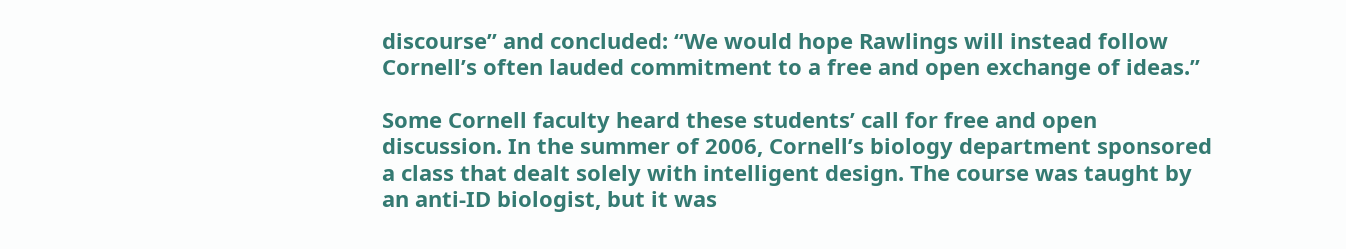discourse” and concluded: “We would hope Rawlings will instead follow Cornell’s often lauded commitment to a free and open exchange of ideas.”

Some Cornell faculty heard these students’ call for free and open discussion. In the summer of 2006, Cornell’s biology department sponsored a class that dealt solely with intelligent design. The course was taught by an anti-ID biologist, but it was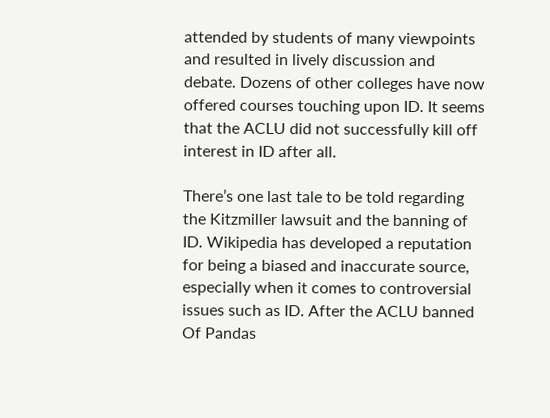attended by students of many viewpoints and resulted in lively discussion and debate. Dozens of other colleges have now offered courses touching upon ID. It seems that the ACLU did not successfully kill off interest in ID after all.

There’s one last tale to be told regarding the Kitzmiller lawsuit and the banning of ID. Wikipedia has developed a reputation for being a biased and inaccurate source, especially when it comes to controversial issues such as ID. After the ACLU banned Of Pandas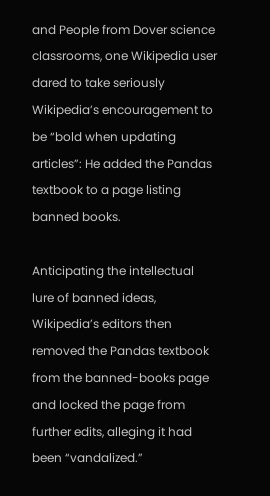and People from Dover science classrooms, one Wikipedia user dared to take seriously Wikipedia’s encouragement to be “bold when updating articles”: He added the Pandas textbook to a page listing banned books.

Anticipating the intellectual lure of banned ideas, Wikipedia’s editors then removed the Pandas textbook from the banned-books page and locked the page from further edits, alleging it had been “vandalized.”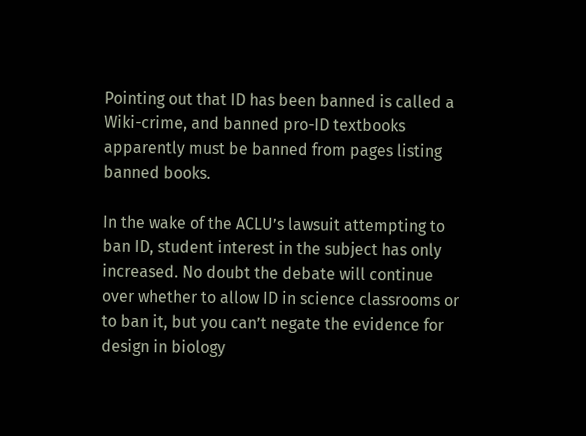Pointing out that ID has been banned is called a Wiki-crime, and banned pro-ID textbooks apparently must be banned from pages listing banned books.

In the wake of the ACLU’s lawsuit attempting to ban ID, student interest in the subject has only increased. No doubt the debate will continue over whether to allow ID in science classrooms or to ban it, but you can’t negate the evidence for design in biology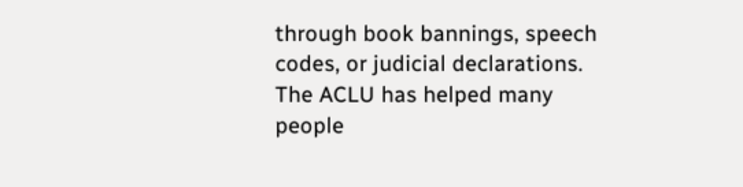through book bannings, speech codes, or judicial declarations. The ACLU has helped many people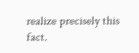realize precisely this fact.